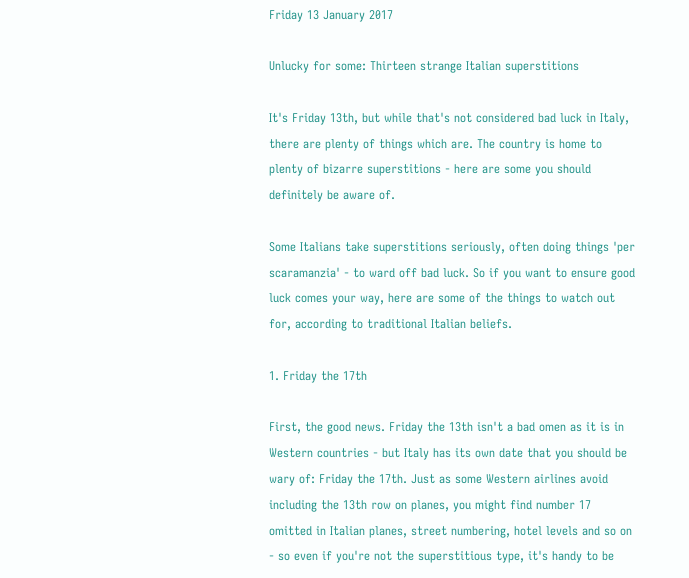Friday 13 January 2017

Unlucky for some: Thirteen strange Italian superstitions

It's Friday 13th, but while that's not considered bad luck in Italy, there are plenty of things which are. The country is home to plenty of bizarre superstitions - here are some you should definitely be aware of.

Some Italians take superstitions seriously, often doing things 'per scaramanzia' - to ward off bad luck. So if you want to ensure good luck comes your way, here are some of the things to watch out for, according to traditional Italian beliefs.

1. Friday the 17th

First, the good news. Friday the 13th isn't a bad omen as it is in Western countries - but Italy has its own date that you should be wary of: Friday the 17th. Just as some Western airlines avoid including the 13th row on planes, you might find number 17 omitted in Italian planes, street numbering, hotel levels and so on - so even if you're not the superstitious type, it's handy to be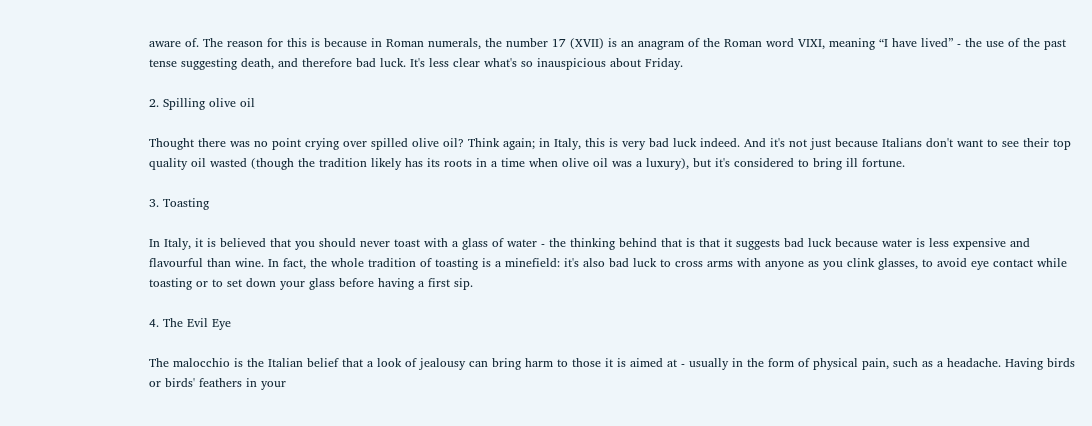aware of. The reason for this is because in Roman numerals, the number 17 (XVII) is an anagram of the Roman word VIXI, meaning “I have lived” - the use of the past tense suggesting death, and therefore bad luck. It's less clear what's so inauspicious about Friday.

2. Spilling olive oil

Thought there was no point crying over spilled olive oil? Think again; in Italy, this is very bad luck indeed. And it's not just because Italians don't want to see their top quality oil wasted (though the tradition likely has its roots in a time when olive oil was a luxury), but it's considered to bring ill fortune.

3. Toasting

In Italy, it is believed that you should never toast with a glass of water - the thinking behind that is that it suggests bad luck because water is less expensive and flavourful than wine. In fact, the whole tradition of toasting is a minefield: it's also bad luck to cross arms with anyone as you clink glasses, to avoid eye contact while toasting or to set down your glass before having a first sip.

4. The Evil Eye

The malocchio is the Italian belief that a look of jealousy can bring harm to those it is aimed at - usually in the form of physical pain, such as a headache. Having birds or birds' feathers in your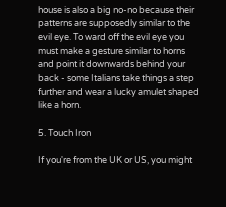house is also a big no-no because their patterns are supposedly similar to the evil eye. To ward off the evil eye you must make a gesture similar to horns and point it downwards behind your back - some Italians take things a step further and wear a lucky amulet shaped like a horn.

5. Touch Iron

If you're from the UK or US, you might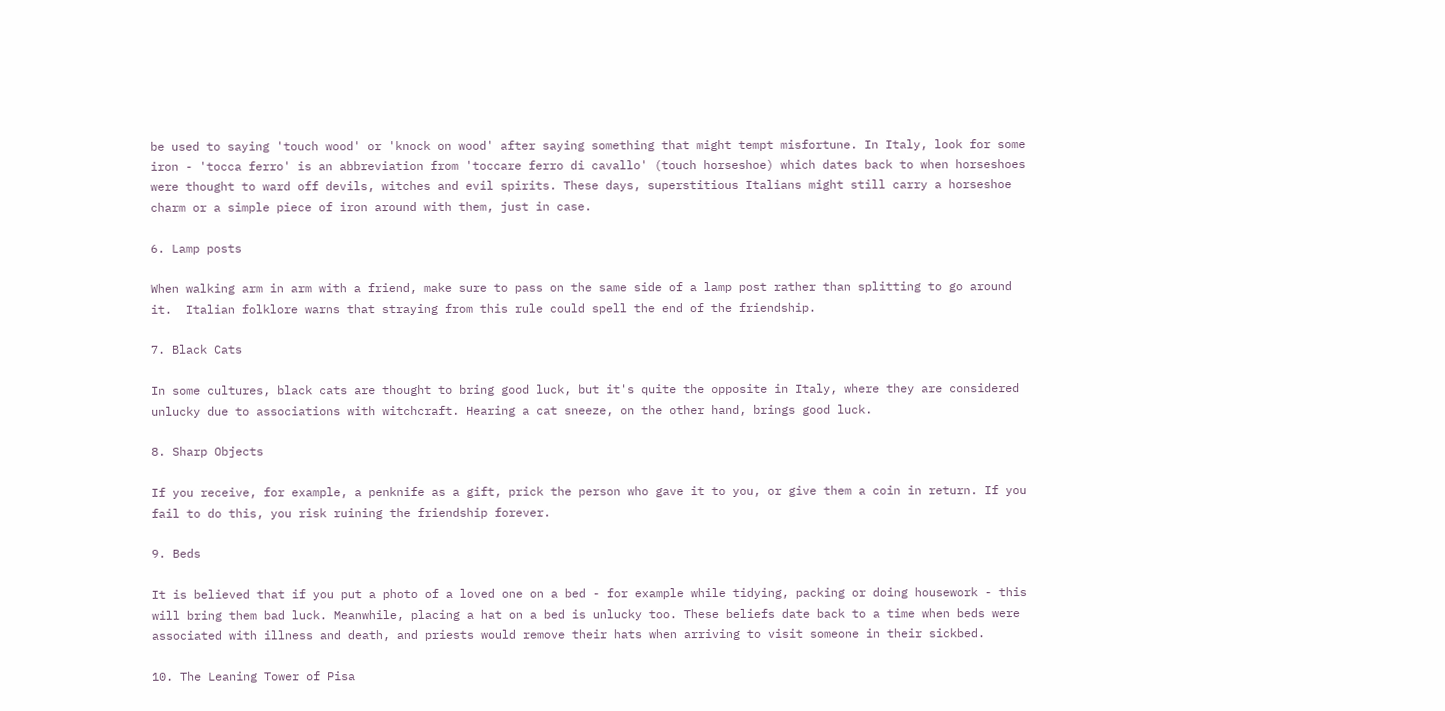be used to saying 'touch wood' or 'knock on wood' after saying something that might tempt misfortune. In Italy, look for some iron - 'tocca ferro' is an abbreviation from 'toccare ferro di cavallo' (touch horseshoe) which dates back to when horseshoes were thought to ward off devils, witches and evil spirits. These days, superstitious Italians might still carry a horseshoe charm or a simple piece of iron around with them, just in case.

6. Lamp posts

When walking arm in arm with a friend, make sure to pass on the same side of a lamp post rather than splitting to go around it.  Italian folklore warns that straying from this rule could spell the end of the friendship.

7. Black Cats

In some cultures, black cats are thought to bring good luck, but it's quite the opposite in Italy, where they are considered unlucky due to associations with witchcraft. Hearing a cat sneeze, on the other hand, brings good luck.

8. Sharp Objects

If you receive, for example, a penknife as a gift, prick the person who gave it to you, or give them a coin in return. If you fail to do this, you risk ruining the friendship forever.

9. Beds

It is believed that if you put a photo of a loved one on a bed - for example while tidying, packing or doing housework - this will bring them bad luck. Meanwhile, placing a hat on a bed is unlucky too. These beliefs date back to a time when beds were associated with illness and death, and priests would remove their hats when arriving to visit someone in their sickbed.

10. The Leaning Tower of Pisa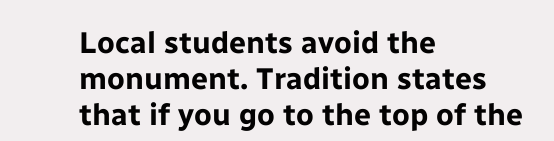Local students avoid the monument. Tradition states that if you go to the top of the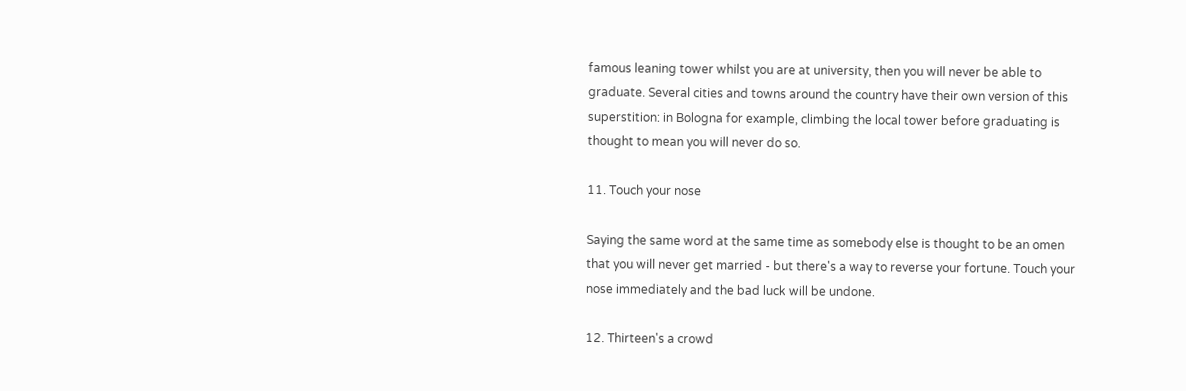famous leaning tower whilst you are at university, then you will never be able to graduate. Several cities and towns around the country have their own version of this superstition: in Bologna for example, climbing the local tower before graduating is thought to mean you will never do so.

11. Touch your nose

Saying the same word at the same time as somebody else is thought to be an omen that you will never get married - but there's a way to reverse your fortune. Touch your nose immediately and the bad luck will be undone.

12. Thirteen's a crowd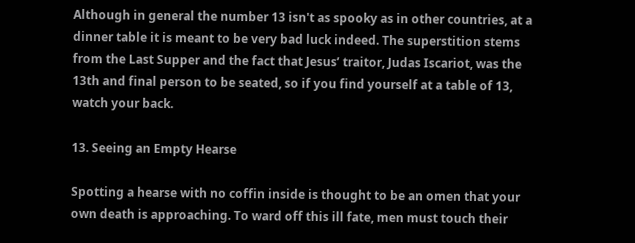Although in general the number 13 isn't as spooky as in other countries, at a dinner table it is meant to be very bad luck indeed. The superstition stems from the Last Supper and the fact that Jesus’ traitor, Judas Iscariot, was the 13th and final person to be seated, so if you find yourself at a table of 13, watch your back.

13. Seeing an Empty Hearse

Spotting a hearse with no coffin inside is thought to be an omen that your own death is approaching. To ward off this ill fate, men must touch their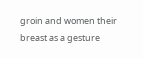groin and women their breast as a gesture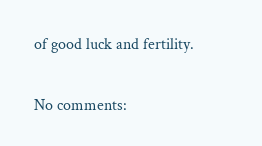of good luck and fertility.

No comments: